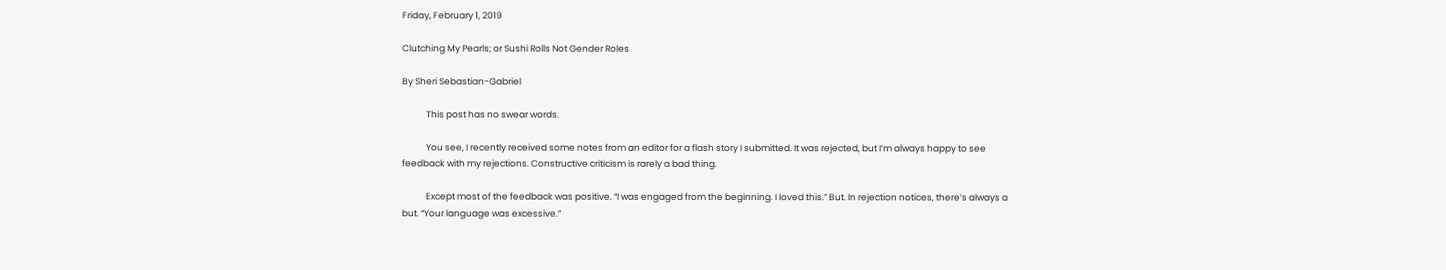Friday, February 1, 2019

Clutching My Pearls; or Sushi Rolls Not Gender Roles

By Sheri Sebastian-Gabriel

            This post has no swear words.

            You see, I recently received some notes from an editor for a flash story I submitted. It was rejected, but I’m always happy to see feedback with my rejections. Constructive criticism is rarely a bad thing.

            Except most of the feedback was positive. “I was engaged from the beginning. I loved this.” But. In rejection notices, there’s always a but. “Your language was excessive.”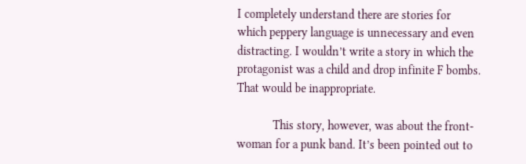I completely understand there are stories for which peppery language is unnecessary and even distracting. I wouldn’t write a story in which the protagonist was a child and drop infinite F bombs. That would be inappropriate.

            This story, however, was about the front-woman for a punk band. It’s been pointed out to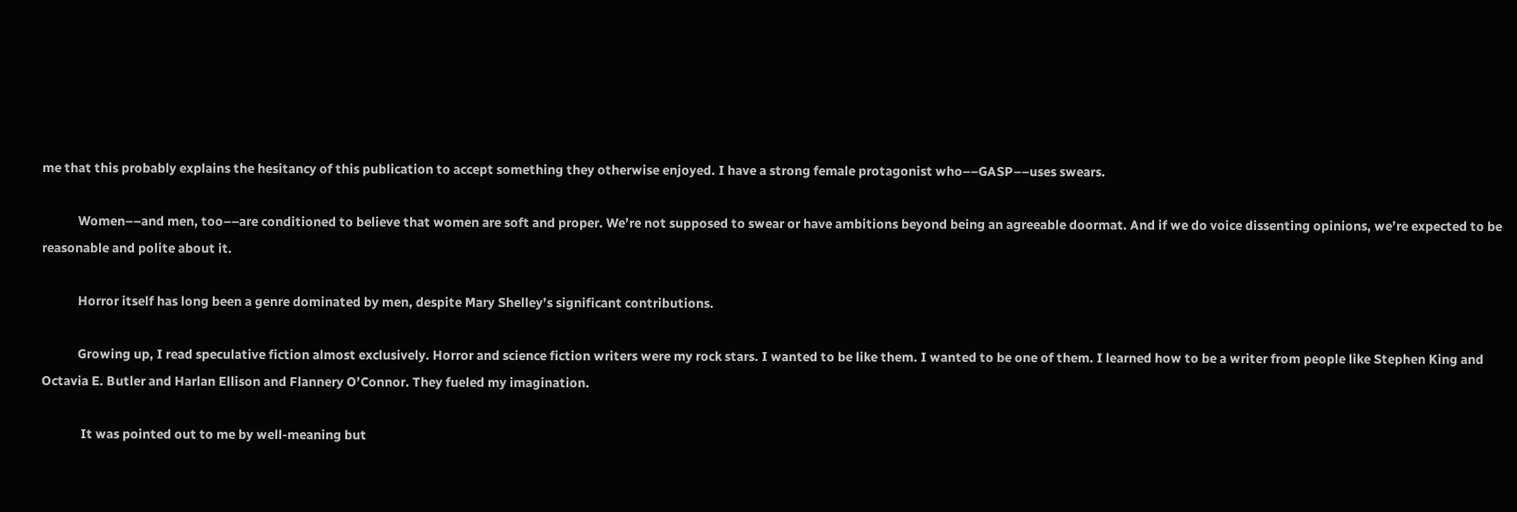me that this probably explains the hesitancy of this publication to accept something they otherwise enjoyed. I have a strong female protagonist who––GASP––uses swears.

            Women––and men, too––are conditioned to believe that women are soft and proper. We’re not supposed to swear or have ambitions beyond being an agreeable doormat. And if we do voice dissenting opinions, we’re expected to be reasonable and polite about it.

            Horror itself has long been a genre dominated by men, despite Mary Shelley’s significant contributions.

            Growing up, I read speculative fiction almost exclusively. Horror and science fiction writers were my rock stars. I wanted to be like them. I wanted to be one of them. I learned how to be a writer from people like Stephen King and Octavia E. Butler and Harlan Ellison and Flannery O’Connor. They fueled my imagination.

             It was pointed out to me by well-meaning but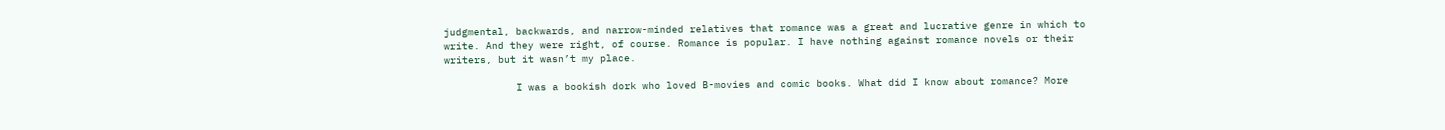judgmental, backwards, and narrow-minded relatives that romance was a great and lucrative genre in which to write. And they were right, of course. Romance is popular. I have nothing against romance novels or their writers, but it wasn’t my place.

            I was a bookish dork who loved B-movies and comic books. What did I know about romance? More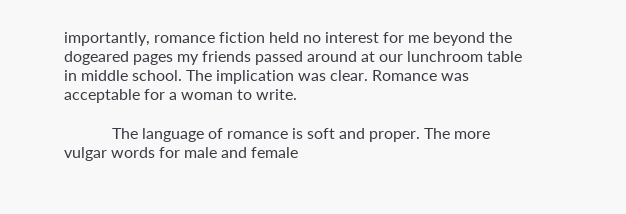importantly, romance fiction held no interest for me beyond the dogeared pages my friends passed around at our lunchroom table in middle school. The implication was clear. Romance was acceptable for a woman to write.

            The language of romance is soft and proper. The more vulgar words for male and female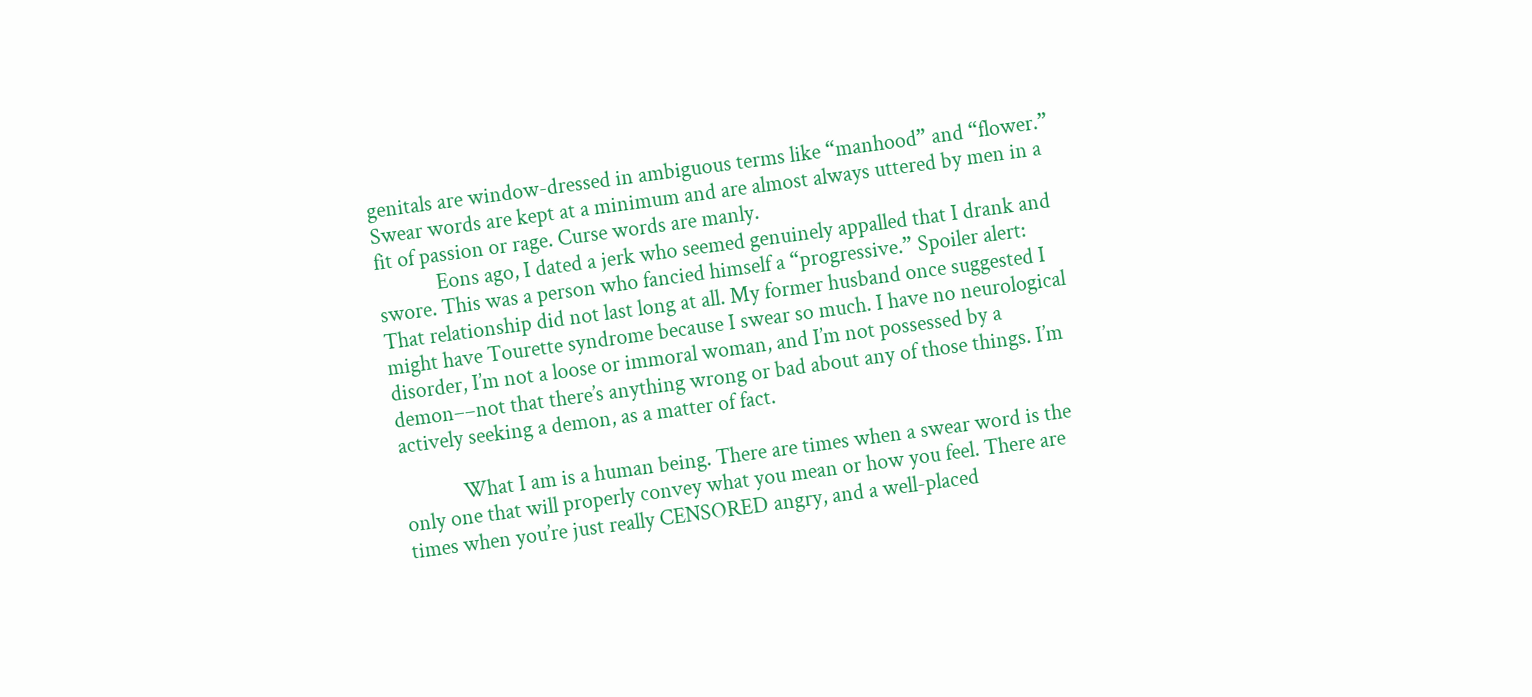genitals are window-dressed in ambiguous terms like “manhood” and “flower.” Swear words are kept at a minimum and are almost always uttered by men in a fit of passion or rage. Curse words are manly.
            Eons ago, I dated a jerk who seemed genuinely appalled that I drank and swore. This was a person who fancied himself a “progressive.” Spoiler alert: That relationship did not last long at all. My former husband once suggested I might have Tourette syndrome because I swear so much. I have no neurological disorder, I’m not a loose or immoral woman, and I’m not possessed by a demon––not that there’s anything wrong or bad about any of those things. I’m actively seeking a demon, as a matter of fact.

            What I am is a human being. There are times when a swear word is the only one that will properly convey what you mean or how you feel. There are times when you’re just really CENSORED angry, and a well-placed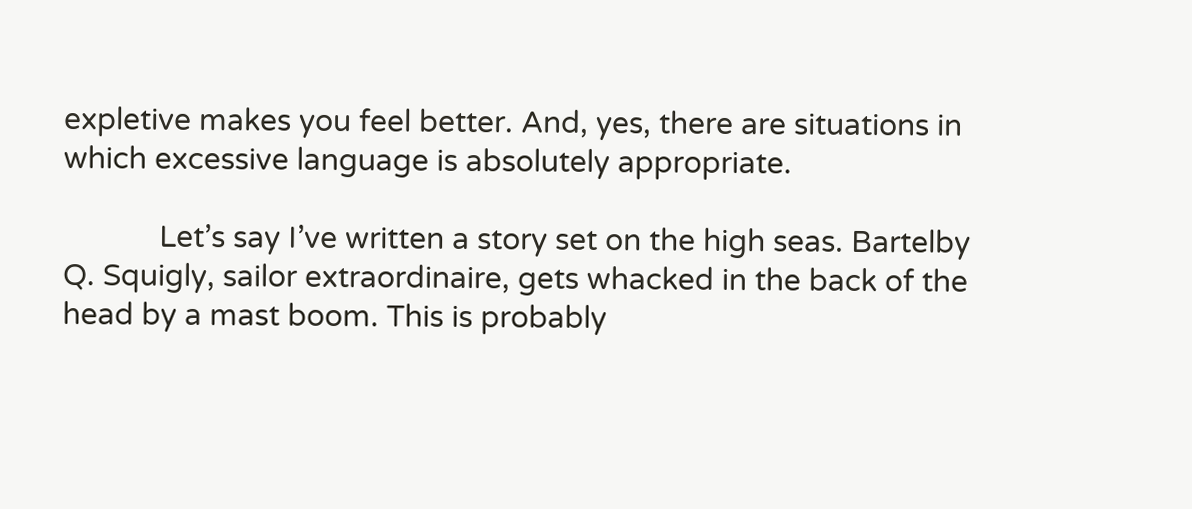expletive makes you feel better. And, yes, there are situations in which excessive language is absolutely appropriate.

            Let’s say I’ve written a story set on the high seas. Bartelby Q. Squigly, sailor extraordinaire, gets whacked in the back of the head by a mast boom. This is probably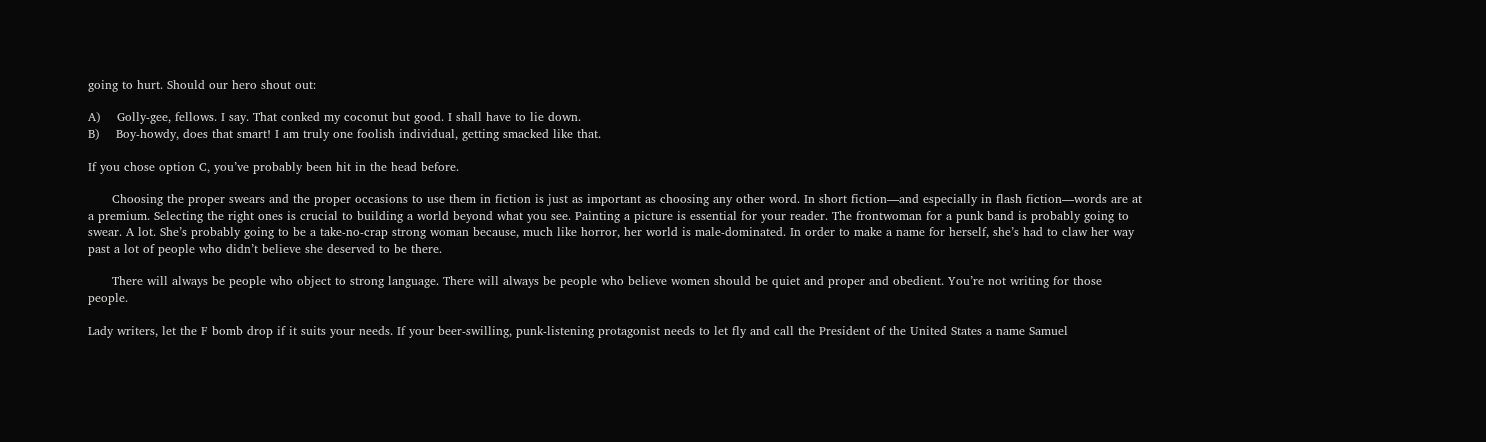going to hurt. Should our hero shout out:

A)    Golly-gee, fellows. I say. That conked my coconut but good. I shall have to lie down.
B)    Boy-howdy, does that smart! I am truly one foolish individual, getting smacked like that.

If you chose option C, you’ve probably been hit in the head before.

      Choosing the proper swears and the proper occasions to use them in fiction is just as important as choosing any other word. In short fiction––and especially in flash fiction––words are at a premium. Selecting the right ones is crucial to building a world beyond what you see. Painting a picture is essential for your reader. The frontwoman for a punk band is probably going to swear. A lot. She’s probably going to be a take-no-crap strong woman because, much like horror, her world is male-dominated. In order to make a name for herself, she’s had to claw her way past a lot of people who didn’t believe she deserved to be there.

      There will always be people who object to strong language. There will always be people who believe women should be quiet and proper and obedient. You’re not writing for those people.

Lady writers, let the F bomb drop if it suits your needs. If your beer-swilling, punk-listening protagonist needs to let fly and call the President of the United States a name Samuel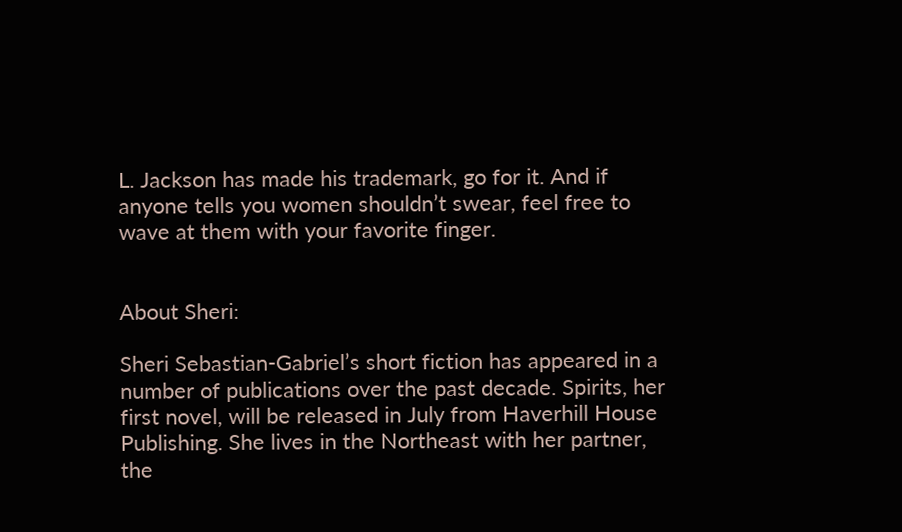L. Jackson has made his trademark, go for it. And if anyone tells you women shouldn’t swear, feel free to wave at them with your favorite finger.


About Sheri:

Sheri Sebastian-Gabriel’s short fiction has appeared in a number of publications over the past decade. Spirits, her first novel, will be released in July from Haverhill House Publishing. She lives in the Northeast with her partner, the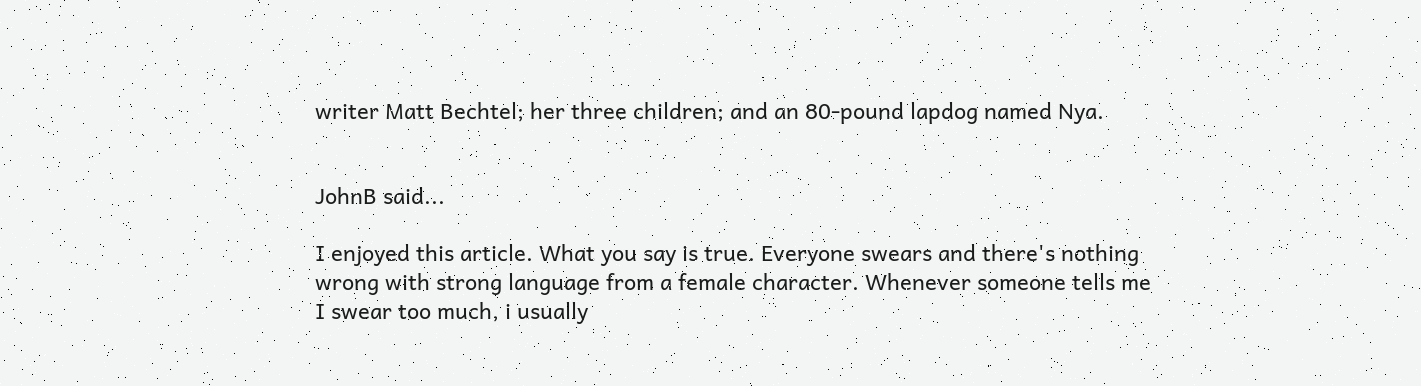writer Matt Bechtel; her three children; and an 80-pound lapdog named Nya.


JohnB said...

I enjoyed this article. What you say is true. Everyone swears and there's nothing wrong with strong language from a female character. Whenever someone tells me I swear too much, i usually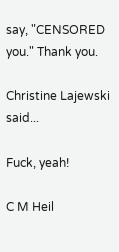say, "CENSORED you." Thank you.

Christine Lajewski said...

Fuck, yeah!

C M Heil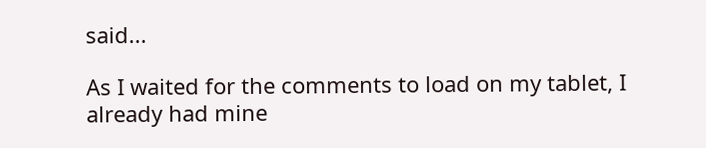said...

As I waited for the comments to load on my tablet, I already had mine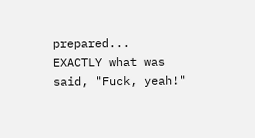prepared...
EXACTLY what was said, "Fuck, yeah!"